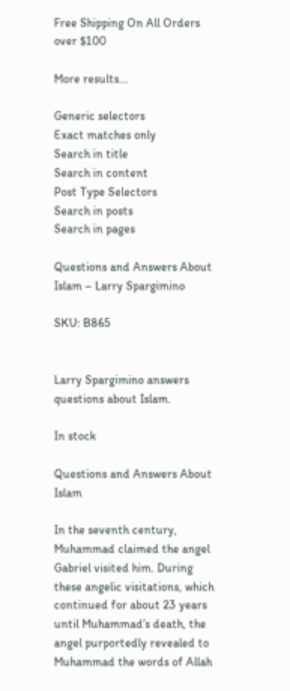Free Shipping On All Orders over $100

More results...

Generic selectors
Exact matches only
Search in title
Search in content
Post Type Selectors
Search in posts
Search in pages

Questions and Answers About Islam – Larry Spargimino

SKU: B865


Larry Spargimino answers questions about Islam.

In stock

Questions and Answers About Islam

In the seventh century, Muhammad claimed the angel Gabriel visited him. During these angelic visitations, which continued for about 23 years until Muhammad’s death, the angel purportedly revealed to Muhammad the words of Allah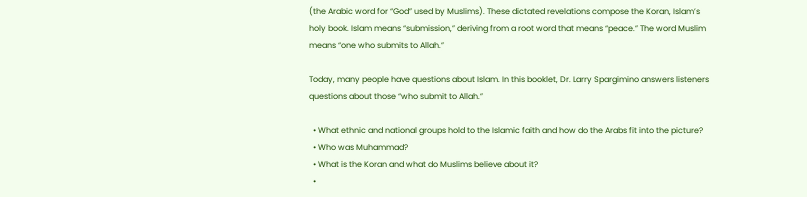(the Arabic word for “God” used by Muslims). These dictated revelations compose the Koran, Islam’s holy book. Islam means “submission,” deriving from a root word that means “peace.” The word Muslim means “one who submits to Allah.”

Today, many people have questions about Islam. In this booklet, Dr. Larry Spargimino answers listeners questions about those “who submit to Allah.”

  • What ethnic and national groups hold to the Islamic faith and how do the Arabs fit into the picture?
  • Who was Muhammad?
  • What is the Koran and what do Muslims believe about it?
  •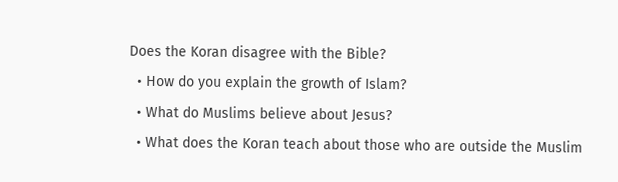Does the Koran disagree with the Bible?
  • How do you explain the growth of Islam?
  • What do Muslims believe about Jesus?
  • What does the Koran teach about those who are outside the Muslim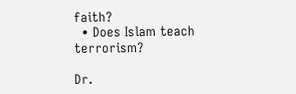faith?
  • Does Islam teach terrorism?

Dr.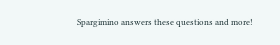Spargimino answers these questions and more!